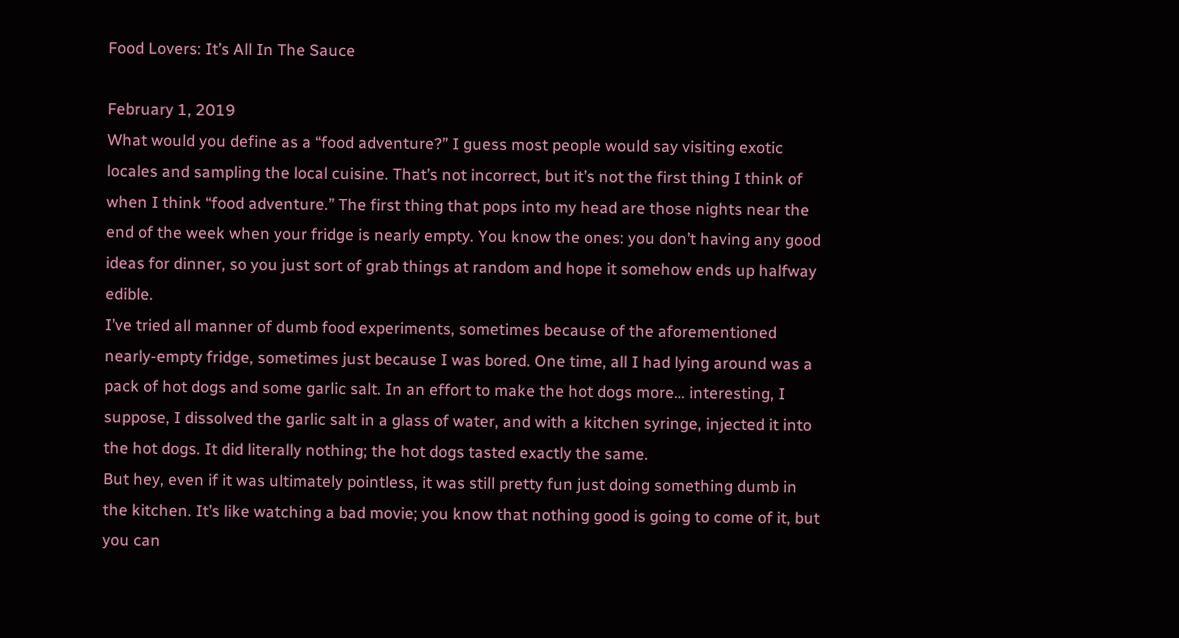Food Lovers: It’s All In The Sauce

February 1, 2019
What would you define as a “food adventure?” I guess most people would say visiting exotic locales and sampling the local cuisine. That’s not incorrect, but it’s not the first thing I think of when I think “food adventure.” The first thing that pops into my head are those nights near the end of the week when your fridge is nearly empty. You know the ones: you don’t having any good ideas for dinner, so you just sort of grab things at random and hope it somehow ends up halfway edible.
I’ve tried all manner of dumb food experiments, sometimes because of the aforementioned nearly-empty fridge, sometimes just because I was bored. One time, all I had lying around was a pack of hot dogs and some garlic salt. In an effort to make the hot dogs more… interesting, I suppose, I dissolved the garlic salt in a glass of water, and with a kitchen syringe, injected it into the hot dogs. It did literally nothing; the hot dogs tasted exactly the same.
But hey, even if it was ultimately pointless, it was still pretty fun just doing something dumb in the kitchen. It’s like watching a bad movie; you know that nothing good is going to come of it, but you can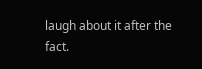laugh about it after the fact.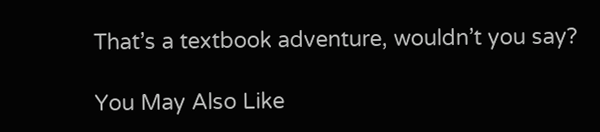That’s a textbook adventure, wouldn’t you say?

You May Also Like